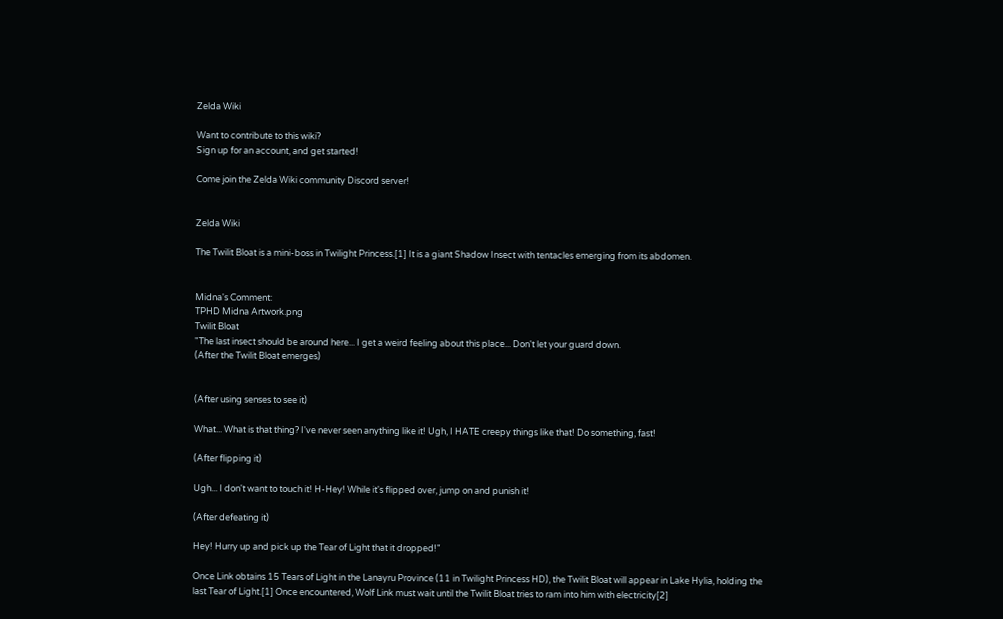Zelda Wiki

Want to contribute to this wiki?
Sign up for an account, and get started!

Come join the Zelda Wiki community Discord server!


Zelda Wiki

The Twilit Bloat is a mini-boss in Twilight Princess.[1] It is a giant Shadow Insect with tentacles emerging from its abdomen.


Midna's Comment:
TPHD Midna Artwork.png
Twilit Bloat
"The last insect should be around here... I get a weird feeling about this place... Don't let your guard down.
(After the Twilit Bloat emerges)


(After using senses to see it)

What... What is that thing? I've never seen anything like it! Ugh, I HATE creepy things like that! Do something, fast!

(After flipping it)

Ugh... I don't want to touch it! H-Hey! While it's flipped over, jump on and punish it!

(After defeating it)

Hey! Hurry up and pick up the Tear of Light that it dropped!"

Once Link obtains 15 Tears of Light in the Lanayru Province (11 in Twilight Princess HD), the Twilit Bloat will appear in Lake Hylia, holding the last Tear of Light.[1] Once encountered, Wolf Link must wait until the Twilit Bloat tries to ram into him with electricity[2]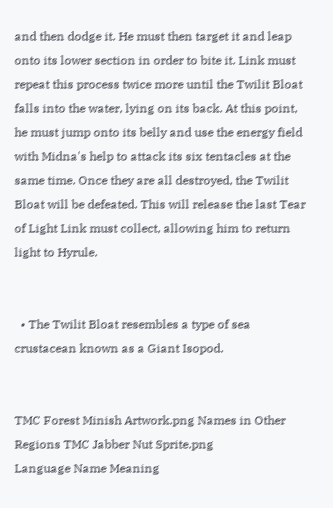and then dodge it. He must then target it and leap onto its lower section in order to bite it. Link must repeat this process twice more until the Twilit Bloat falls into the water, lying on its back. At this point, he must jump onto its belly and use the energy field with Midna's help to attack its six tentacles at the same time. Once they are all destroyed, the Twilit Bloat will be defeated. This will release the last Tear of Light Link must collect, allowing him to return light to Hyrule.


  • The Twilit Bloat resembles a type of sea crustacean known as a Giant Isopod.


TMC Forest Minish Artwork.png Names in Other Regions TMC Jabber Nut Sprite.png
Language Name Meaning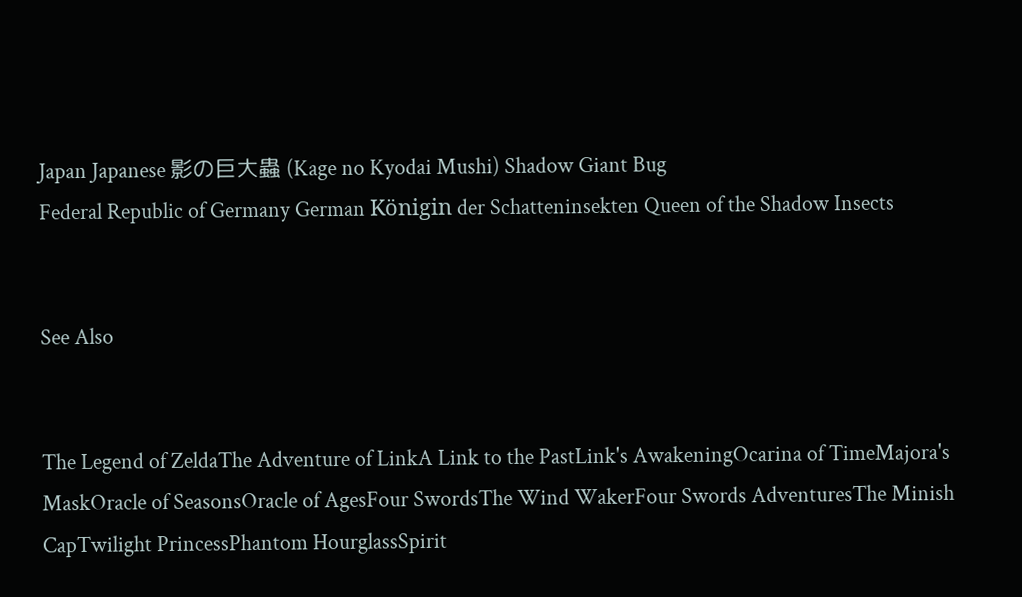Japan Japanese 影の巨大蟲 (Kage no Kyodai Mushi) Shadow Giant Bug
Federal Republic of Germany German Königin der Schatteninsekten Queen of the Shadow Insects


See Also


The Legend of ZeldaThe Adventure of LinkA Link to the PastLink's AwakeningOcarina of TimeMajora's MaskOracle of SeasonsOracle of AgesFour SwordsThe Wind WakerFour Swords AdventuresThe Minish CapTwilight PrincessPhantom HourglassSpirit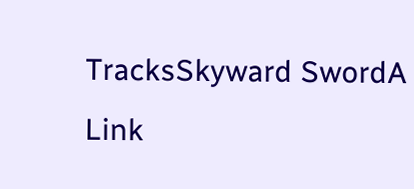TracksSkyward SwordA Link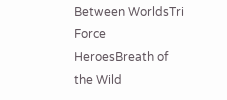Between WorldsTri Force HeroesBreath of the Wild